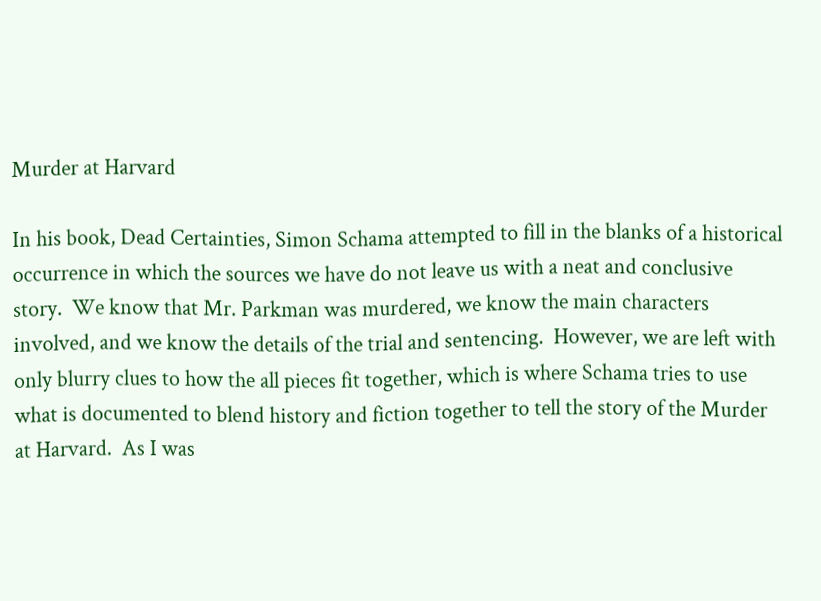Murder at Harvard

In his book, Dead Certainties, Simon Schama attempted to fill in the blanks of a historical occurrence in which the sources we have do not leave us with a neat and conclusive story.  We know that Mr. Parkman was murdered, we know the main characters involved, and we know the details of the trial and sentencing.  However, we are left with only blurry clues to how the all pieces fit together, which is where Schama tries to use what is documented to blend history and fiction together to tell the story of the Murder at Harvard.  As I was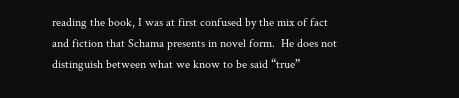reading the book, I was at first confused by the mix of fact and fiction that Schama presents in novel form.  He does not distinguish between what we know to be said “true”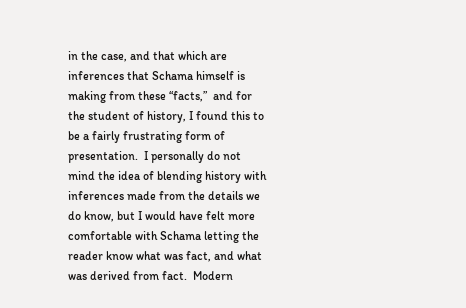in the case, and that which are inferences that Schama himself is making from these “facts,”  and for the student of history, I found this to be a fairly frustrating form of presentation.  I personally do not mind the idea of blending history with inferences made from the details we do know, but I would have felt more comfortable with Schama letting the reader know what was fact, and what was derived from fact.  Modern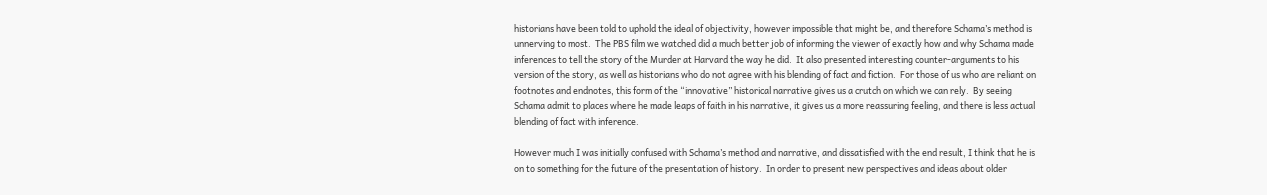historians have been told to uphold the ideal of objectivity, however impossible that might be, and therefore Schama’s method is unnerving to most.  The PBS film we watched did a much better job of informing the viewer of exactly how and why Schama made inferences to tell the story of the Murder at Harvard the way he did.  It also presented interesting counter-arguments to his version of the story, as well as historians who do not agree with his blending of fact and fiction.  For those of us who are reliant on footnotes and endnotes, this form of the “innovative” historical narrative gives us a crutch on which we can rely.  By seeing Schama admit to places where he made leaps of faith in his narrative, it gives us a more reassuring feeling, and there is less actual blending of fact with inference.

However much I was initially confused with Schama’s method and narrative, and dissatisfied with the end result, I think that he is on to something for the future of the presentation of history.  In order to present new perspectives and ideas about older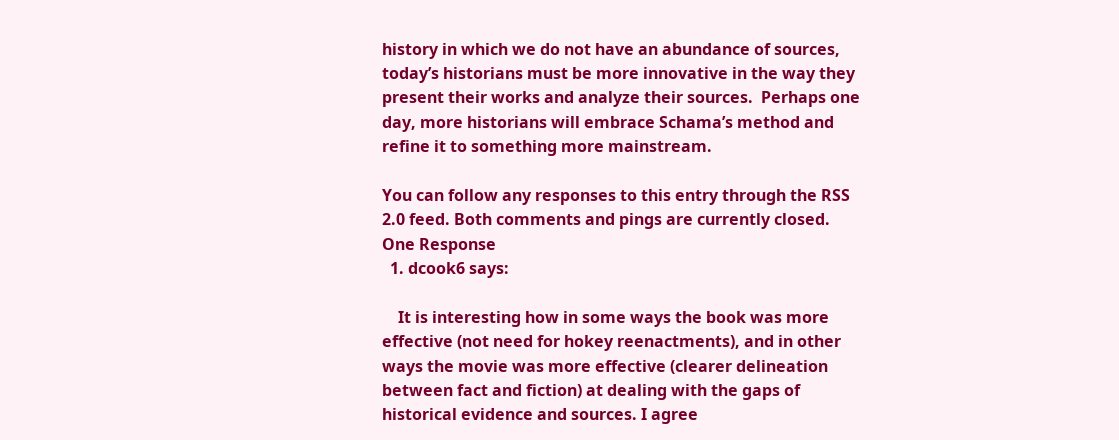history in which we do not have an abundance of sources, today’s historians must be more innovative in the way they present their works and analyze their sources.  Perhaps one day, more historians will embrace Schama’s method and refine it to something more mainstream.

You can follow any responses to this entry through the RSS 2.0 feed. Both comments and pings are currently closed.
One Response
  1. dcook6 says:

    It is interesting how in some ways the book was more effective (not need for hokey reenactments), and in other ways the movie was more effective (clearer delineation between fact and fiction) at dealing with the gaps of historical evidence and sources. I agree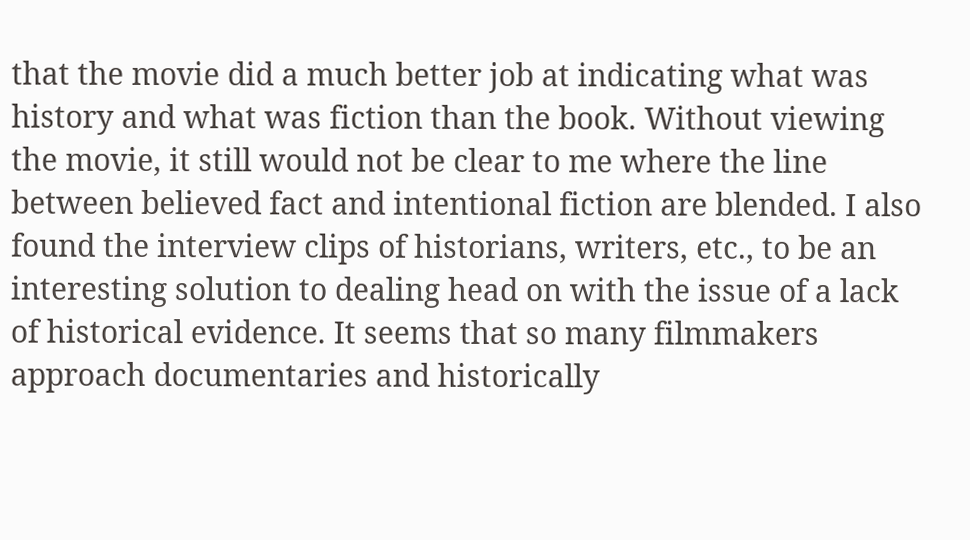that the movie did a much better job at indicating what was history and what was fiction than the book. Without viewing the movie, it still would not be clear to me where the line between believed fact and intentional fiction are blended. I also found the interview clips of historians, writers, etc., to be an interesting solution to dealing head on with the issue of a lack of historical evidence. It seems that so many filmmakers approach documentaries and historically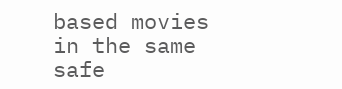based movies in the same safe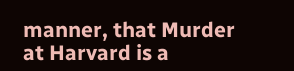manner, that Murder at Harvard is a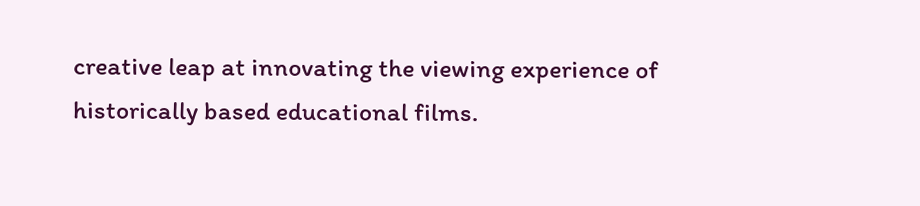creative leap at innovating the viewing experience of historically based educational films.